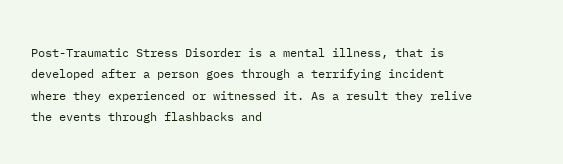Post-Traumatic Stress Disorder is a mental illness, that is developed after a person goes through a terrifying incident where they experienced or witnessed it. As a result they relive the events through flashbacks and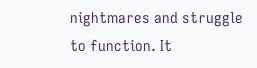nightmares and struggle to function. It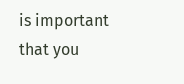is important that you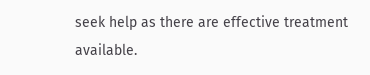seek help as there are effective treatment available.